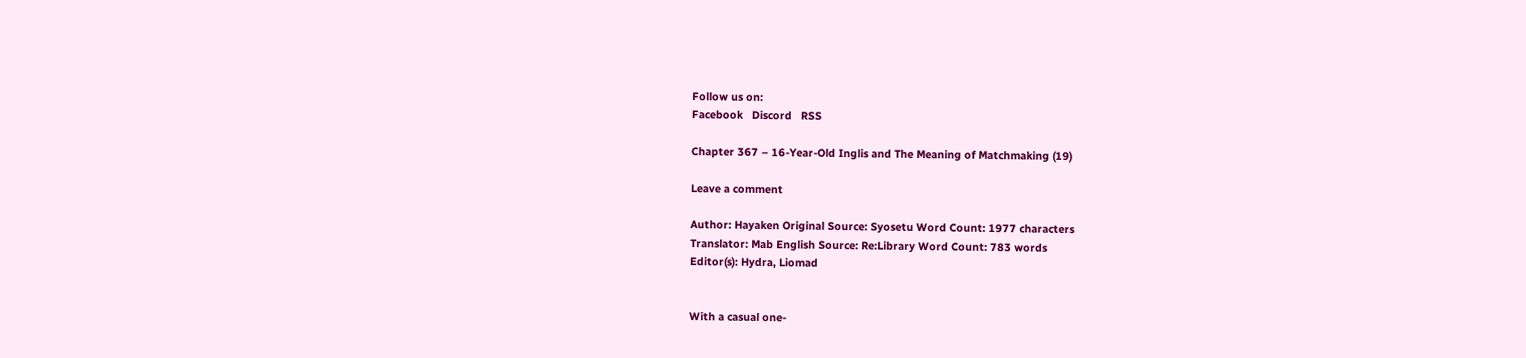Follow us on:
Facebook   Discord   RSS

Chapter 367 – 16-Year-Old Inglis and The Meaning of Matchmaking (19)

Leave a comment

Author: Hayaken Original Source: Syosetu Word Count: 1977 characters
Translator: Mab English Source: Re:Library Word Count: 783 words
Editor(s): Hydra, Liomad


With a casual one-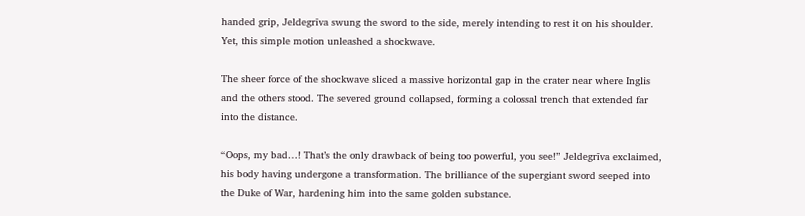handed grip, Jeldegrīva swung the sword to the side, merely intending to rest it on his shoulder. Yet, this simple motion unleashed a shockwave.

The sheer force of the shockwave sliced a massive horizontal gap in the crater near where Inglis and the others stood. The severed ground collapsed, forming a colossal trench that extended far into the distance.

“Oops, my bad…! That’s the only drawback of being too powerful, you see!” Jeldegrīva exclaimed, his body having undergone a transformation. The brilliance of the supergiant sword seeped into the Duke of War, hardening him into the same golden substance.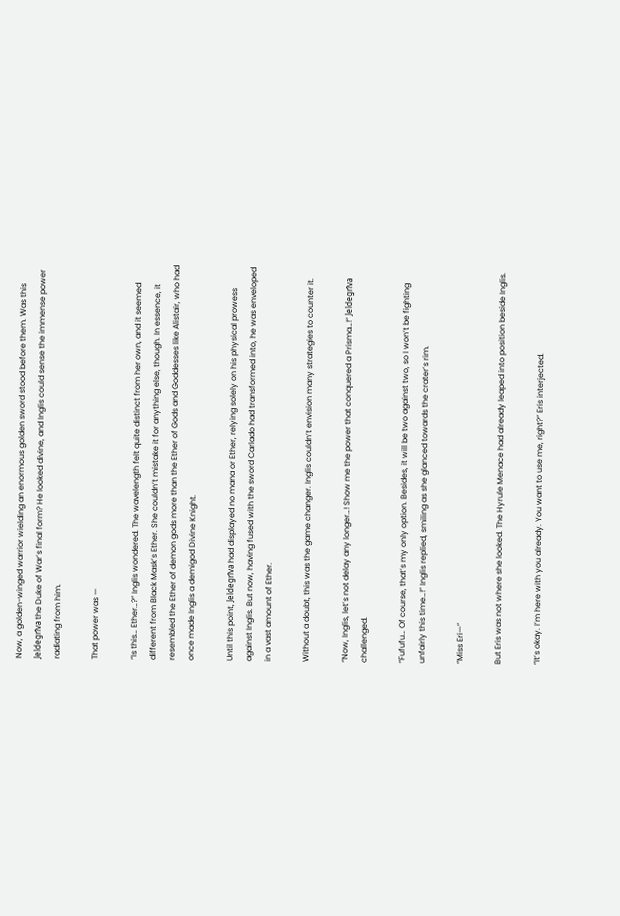Now, a golden-winged warrior wielding an enormous golden sword stood before them. Was this Jeldegrīva the Duke of War’s final form? He looked divine, and Inglis could sense the immense power radiating from him.

That power was —

“Is this… Ether…?” Inglis wondered. The wavelength felt quite distinct from her own, and it seemed different from Black Mask’s Ether. She couldn’t mistake it for anything else, though. In essence, it resembled the Ether of demon gods more than the Ether of Gods and Goddesses like Alistair, who had once made Inglis a demigod Divine Knight.

Until this point, Jeldegrīva had displayed no mana or Ether, relying solely on his physical prowess against Inglis. But now, having fused with the sword Carlado had transformed into, he was enveloped in a vast amount of Ether.

Without a doubt, this was the game changer. Inglis couldn’t envision many strategies to counter it.

“Now, Inglis, let’s not delay any longer…! Show me the power that conquered a Prisma…!” Jeldegrīva challenged.

“Fufufu… Of course, that’s my only option. Besides, it will be two against two, so I won’t be fighting unfairly this time…!” Inglis replied, smiling as she glanced towards the crater’s rim.

“Miss Eri—”

But Eris was not where she looked. The Hyrule Menace had already leaped into position beside Inglis.

“It’s okay. I’m here with you already. You want to use me, right?” Eris interjected.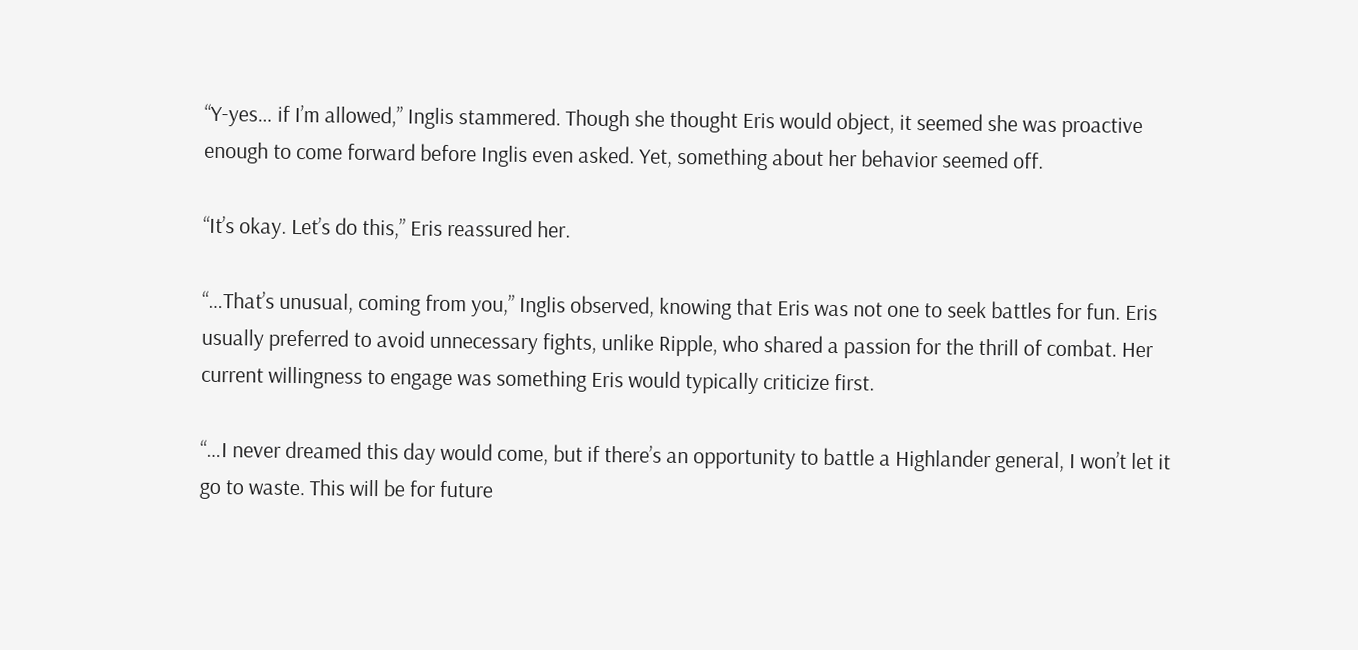“Y-yes… if I’m allowed,” Inglis stammered. Though she thought Eris would object, it seemed she was proactive enough to come forward before Inglis even asked. Yet, something about her behavior seemed off.

“It’s okay. Let’s do this,” Eris reassured her.

“…That’s unusual, coming from you,” Inglis observed, knowing that Eris was not one to seek battles for fun. Eris usually preferred to avoid unnecessary fights, unlike Ripple, who shared a passion for the thrill of combat. Her current willingness to engage was something Eris would typically criticize first.

“…I never dreamed this day would come, but if there’s an opportunity to battle a Highlander general, I won’t let it go to waste. This will be for future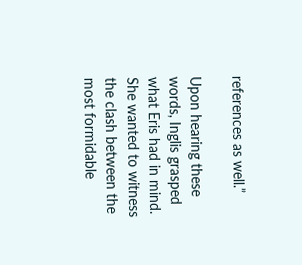references as well.”

Upon hearing these words, Inglis grasped what Eris had in mind. She wanted to witness the clash between the most formidable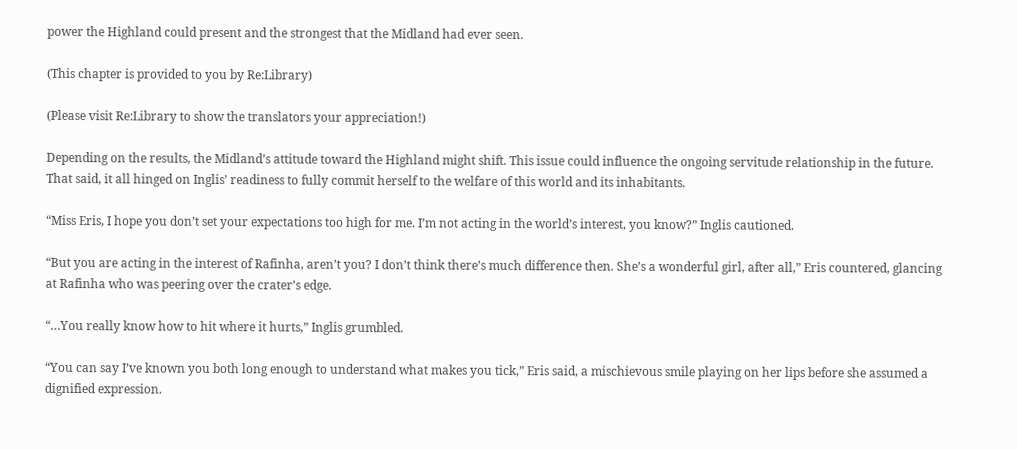power the Highland could present and the strongest that the Midland had ever seen.

(This chapter is provided to you by Re:Library)

(Please visit Re:Library to show the translators your appreciation!)

Depending on the results, the Midland’s attitude toward the Highland might shift. This issue could influence the ongoing servitude relationship in the future. That said, it all hinged on Inglis’ readiness to fully commit herself to the welfare of this world and its inhabitants.

“Miss Eris, I hope you don’t set your expectations too high for me. I’m not acting in the world’s interest, you know?” Inglis cautioned.

“But you are acting in the interest of Rafinha, aren’t you? I don’t think there’s much difference then. She’s a wonderful girl, after all,” Eris countered, glancing at Rafinha who was peering over the crater’s edge.

“…You really know how to hit where it hurts,” Inglis grumbled.

“You can say I’ve known you both long enough to understand what makes you tick,” Eris said, a mischievous smile playing on her lips before she assumed a dignified expression.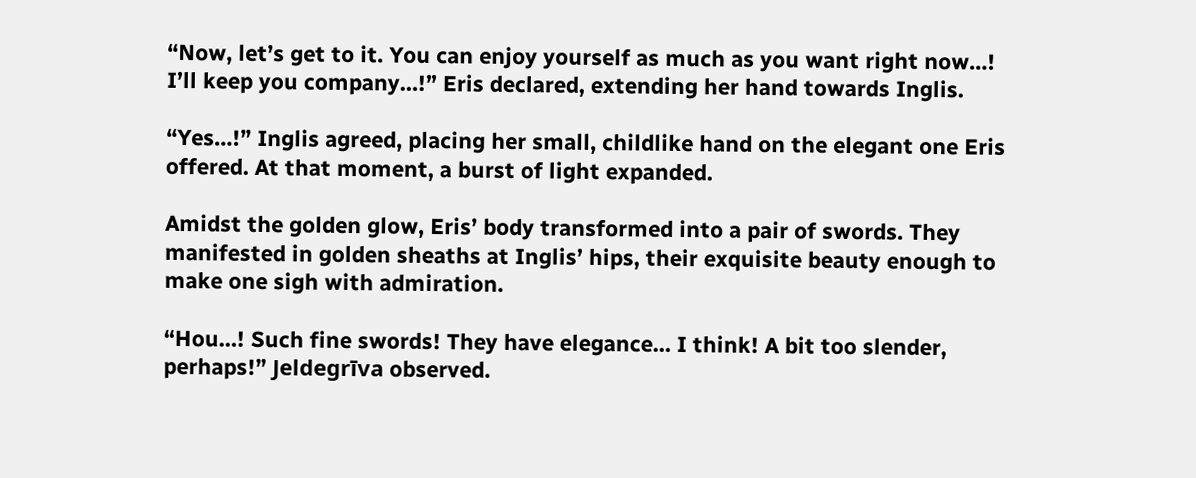“Now, let’s get to it. You can enjoy yourself as much as you want right now…! I’ll keep you company…!” Eris declared, extending her hand towards Inglis.

“Yes…!” Inglis agreed, placing her small, childlike hand on the elegant one Eris offered. At that moment, a burst of light expanded.

Amidst the golden glow, Eris’ body transformed into a pair of swords. They manifested in golden sheaths at Inglis’ hips, their exquisite beauty enough to make one sigh with admiration.

“Hou…! Such fine swords! They have elegance… I think! A bit too slender, perhaps!” Jeldegrīva observed.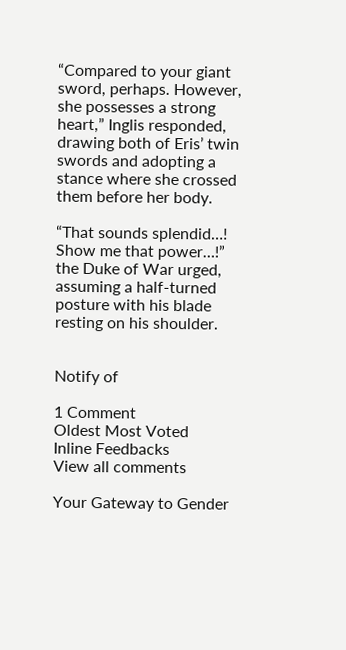“Compared to your giant sword, perhaps. However, she possesses a strong heart,” Inglis responded, drawing both of Eris’ twin swords and adopting a stance where she crossed them before her body.

“That sounds splendid…! Show me that power…!” the Duke of War urged, assuming a half-turned posture with his blade resting on his shoulder.


Notify of

1 Comment
Oldest Most Voted
Inline Feedbacks
View all comments

Your Gateway to Gender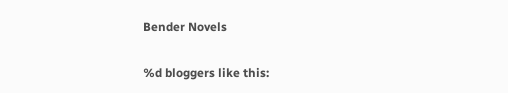Bender Novels

%d bloggers like this: